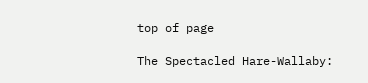top of page

The Spectacled Hare-Wallaby: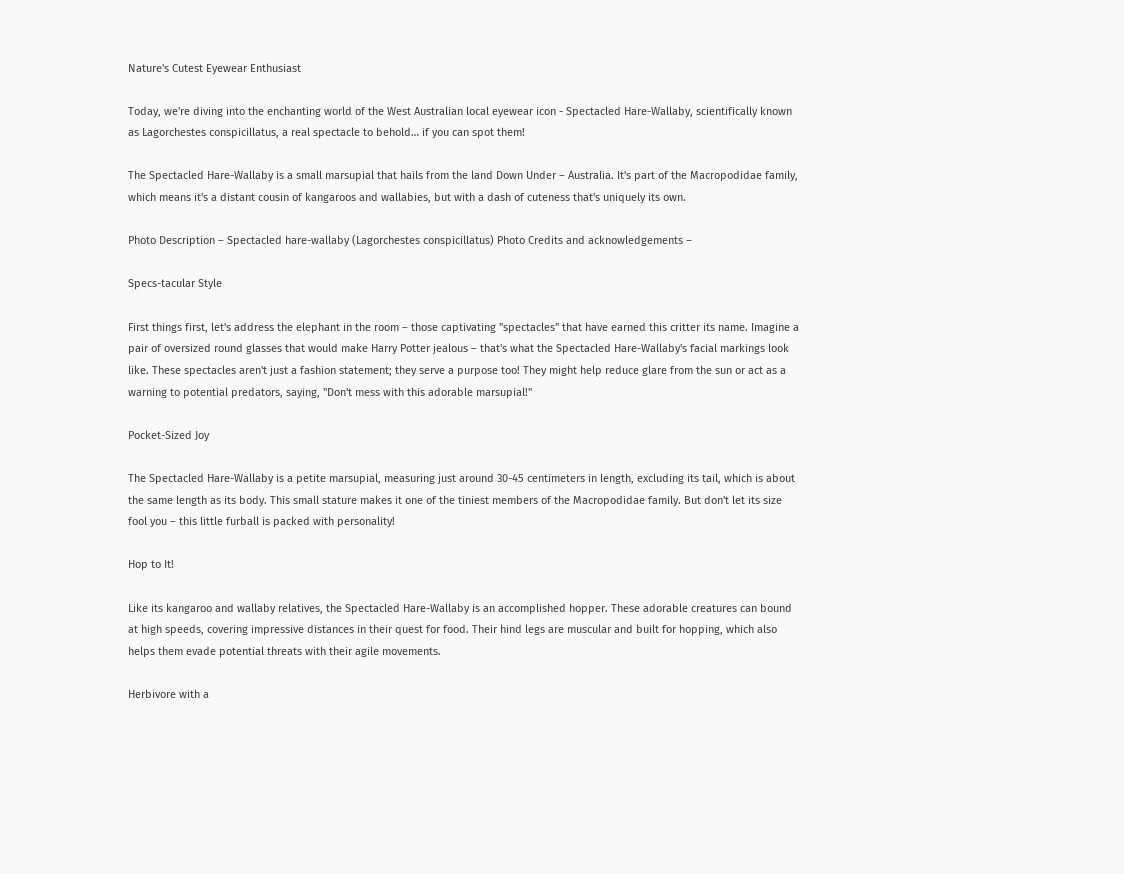Nature's Cutest Eyewear Enthusiast

Today, we're diving into the enchanting world of the West Australian local eyewear icon - Spectacled Hare-Wallaby, scientifically known as Lagorchestes conspicillatus, a real spectacle to behold… if you can spot them!

The Spectacled Hare-Wallaby is a small marsupial that hails from the land Down Under – Australia. It's part of the Macropodidae family, which means it's a distant cousin of kangaroos and wallabies, but with a dash of cuteness that's uniquely its own.

Photo Description – Spectacled hare-wallaby (Lagorchestes conspicillatus) Photo Credits and acknowledgements –

Specs-tacular Style

First things first, let's address the elephant in the room – those captivating "spectacles" that have earned this critter its name. Imagine a pair of oversized round glasses that would make Harry Potter jealous – that's what the Spectacled Hare-Wallaby's facial markings look like. These spectacles aren't just a fashion statement; they serve a purpose too! They might help reduce glare from the sun or act as a warning to potential predators, saying, "Don't mess with this adorable marsupial!"

Pocket-Sized Joy

The Spectacled Hare-Wallaby is a petite marsupial, measuring just around 30-45 centimeters in length, excluding its tail, which is about the same length as its body. This small stature makes it one of the tiniest members of the Macropodidae family. But don't let its size fool you – this little furball is packed with personality!

Hop to It!

Like its kangaroo and wallaby relatives, the Spectacled Hare-Wallaby is an accomplished hopper. These adorable creatures can bound at high speeds, covering impressive distances in their quest for food. Their hind legs are muscular and built for hopping, which also helps them evade potential threats with their agile movements.

Herbivore with a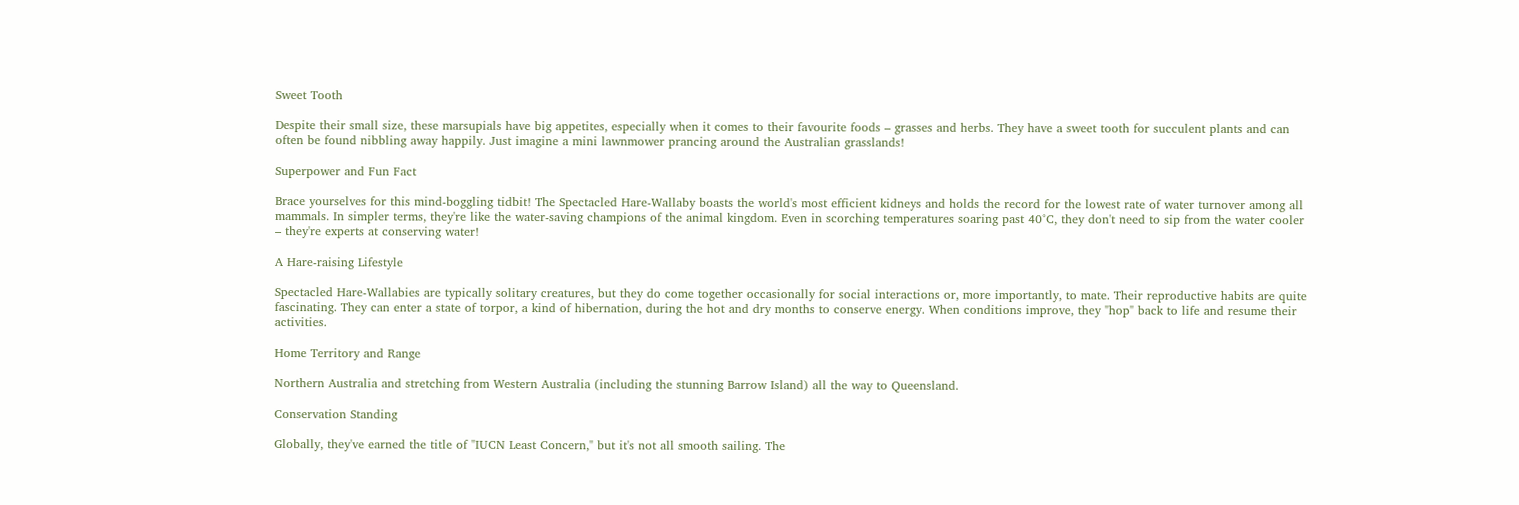Sweet Tooth

Despite their small size, these marsupials have big appetites, especially when it comes to their favourite foods – grasses and herbs. They have a sweet tooth for succulent plants and can often be found nibbling away happily. Just imagine a mini lawnmower prancing around the Australian grasslands!

Superpower and Fun Fact

Brace yourselves for this mind-boggling tidbit! The Spectacled Hare-Wallaby boasts the world's most efficient kidneys and holds the record for the lowest rate of water turnover among all mammals. In simpler terms, they're like the water-saving champions of the animal kingdom. Even in scorching temperatures soaring past 40°C, they don't need to sip from the water cooler – they're experts at conserving water!

A Hare-raising Lifestyle

Spectacled Hare-Wallabies are typically solitary creatures, but they do come together occasionally for social interactions or, more importantly, to mate. Their reproductive habits are quite fascinating. They can enter a state of torpor, a kind of hibernation, during the hot and dry months to conserve energy. When conditions improve, they "hop" back to life and resume their activities.

Home Territory and Range

Northern Australia and stretching from Western Australia (including the stunning Barrow Island) all the way to Queensland.

Conservation Standing

Globally, they've earned the title of "IUCN Least Concern," but it's not all smooth sailing. The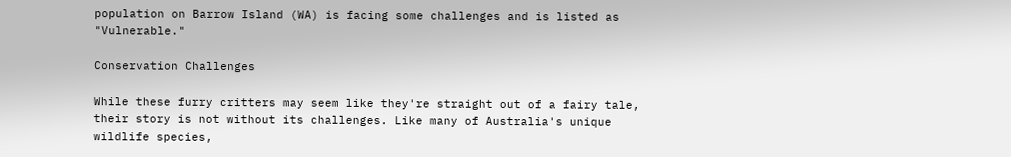population on Barrow Island (WA) is facing some challenges and is listed as "Vulnerable."

Conservation Challenges

While these furry critters may seem like they're straight out of a fairy tale, their story is not without its challenges. Like many of Australia's unique wildlife species,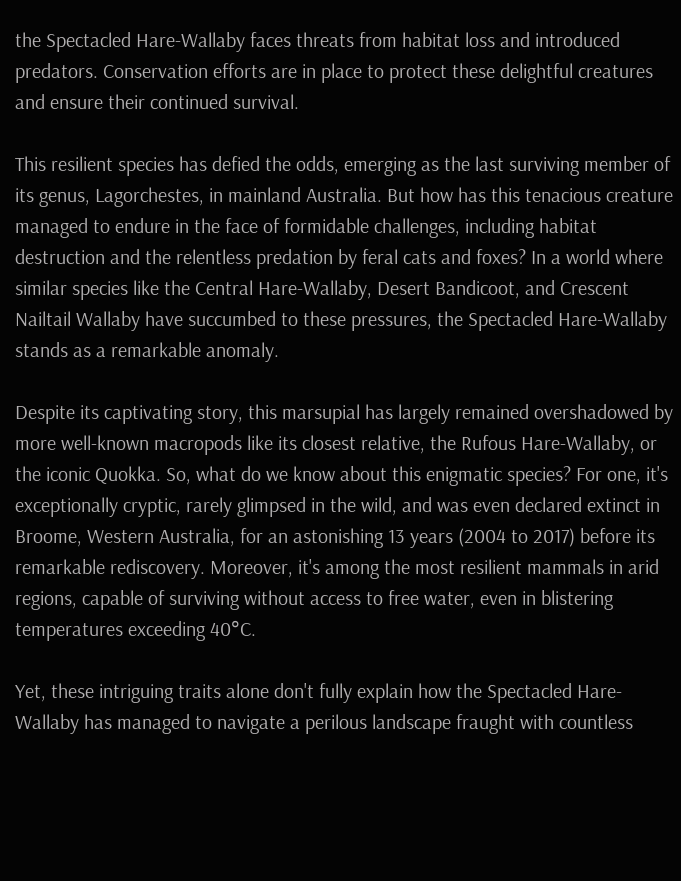the Spectacled Hare-Wallaby faces threats from habitat loss and introduced predators. Conservation efforts are in place to protect these delightful creatures and ensure their continued survival.

This resilient species has defied the odds, emerging as the last surviving member of its genus, Lagorchestes, in mainland Australia. But how has this tenacious creature managed to endure in the face of formidable challenges, including habitat destruction and the relentless predation by feral cats and foxes? In a world where similar species like the Central Hare-Wallaby, Desert Bandicoot, and Crescent Nailtail Wallaby have succumbed to these pressures, the Spectacled Hare-Wallaby stands as a remarkable anomaly.

Despite its captivating story, this marsupial has largely remained overshadowed by more well-known macropods like its closest relative, the Rufous Hare-Wallaby, or the iconic Quokka. So, what do we know about this enigmatic species? For one, it's exceptionally cryptic, rarely glimpsed in the wild, and was even declared extinct in Broome, Western Australia, for an astonishing 13 years (2004 to 2017) before its remarkable rediscovery. Moreover, it's among the most resilient mammals in arid regions, capable of surviving without access to free water, even in blistering temperatures exceeding 40°C.

Yet, these intriguing traits alone don't fully explain how the Spectacled Hare-Wallaby has managed to navigate a perilous landscape fraught with countless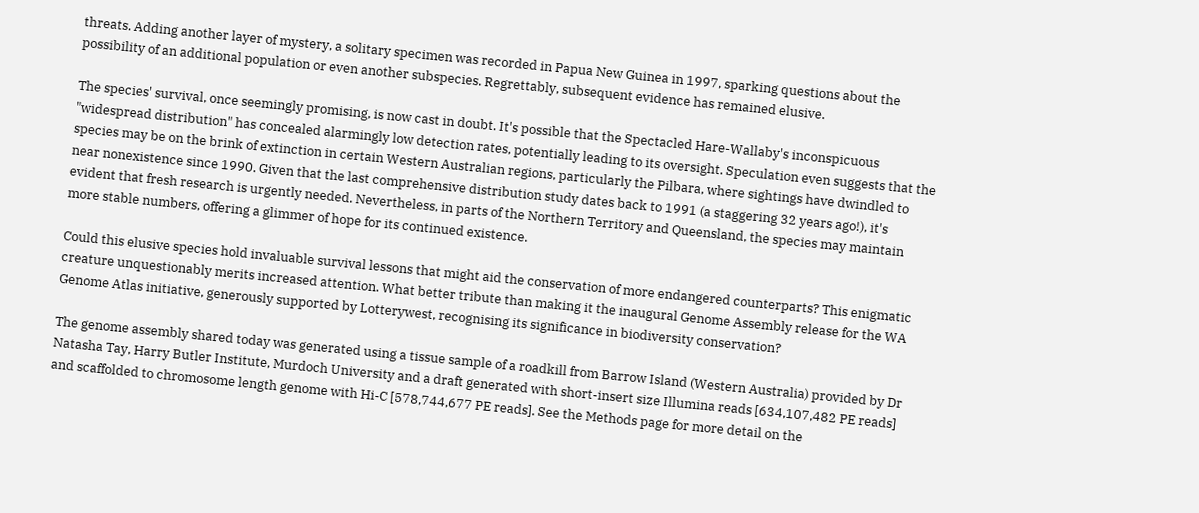threats. Adding another layer of mystery, a solitary specimen was recorded in Papua New Guinea in 1997, sparking questions about the possibility of an additional population or even another subspecies. Regrettably, subsequent evidence has remained elusive.

The species' survival, once seemingly promising, is now cast in doubt. It's possible that the Spectacled Hare-Wallaby's inconspicuous "widespread distribution" has concealed alarmingly low detection rates, potentially leading to its oversight. Speculation even suggests that the species may be on the brink of extinction in certain Western Australian regions, particularly the Pilbara, where sightings have dwindled to near nonexistence since 1990. Given that the last comprehensive distribution study dates back to 1991 (a staggering 32 years ago!), it's evident that fresh research is urgently needed. Nevertheless, in parts of the Northern Territory and Queensland, the species may maintain more stable numbers, offering a glimmer of hope for its continued existence.

Could this elusive species hold invaluable survival lessons that might aid the conservation of more endangered counterparts? This enigmatic creature unquestionably merits increased attention. What better tribute than making it the inaugural Genome Assembly release for the WA Genome Atlas initiative, generously supported by Lotterywest, recognising its significance in biodiversity conservation?

The genome assembly shared today was generated using a tissue sample of a roadkill from Barrow Island (Western Australia) provided by Dr Natasha Tay, Harry Butler Institute, Murdoch University and a draft generated with short-insert size Illumina reads [634,107,482 PE reads] and scaffolded to chromosome length genome with Hi-C [578,744,677 PE reads]. See the Methods page for more detail on the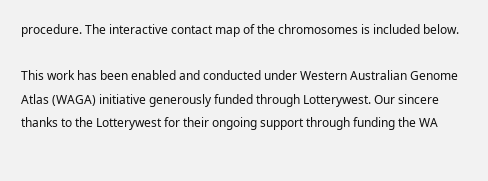procedure. The interactive contact map of the chromosomes is included below.

This work has been enabled and conducted under Western Australian Genome Atlas (WAGA) initiative generously funded through Lotterywest. Our sincere thanks to the Lotterywest for their ongoing support through funding the WA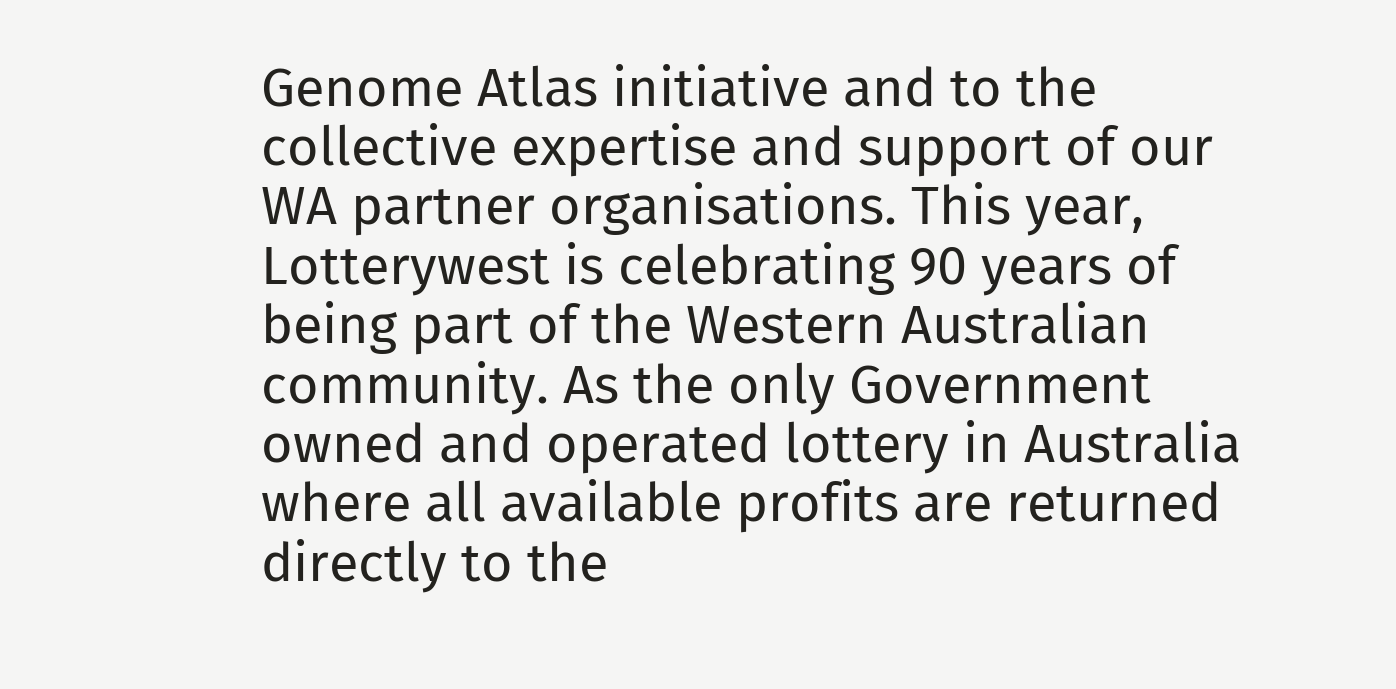Genome Atlas initiative and to the collective expertise and support of our WA partner organisations. This year, Lotterywest is celebrating 90 years of being part of the Western Australian community. As the only Government owned and operated lottery in Australia where all available profits are returned directly to the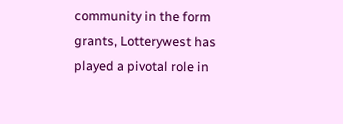community in the form grants, Lotterywest has played a pivotal role in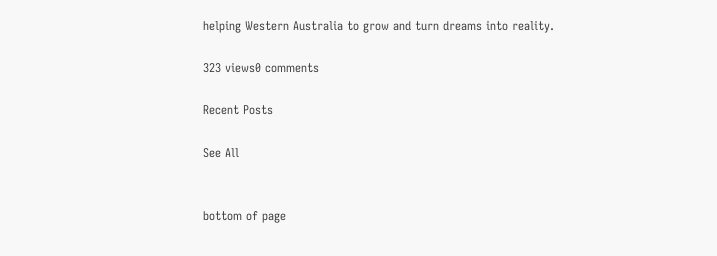helping Western Australia to grow and turn dreams into reality.

323 views0 comments

Recent Posts

See All


bottom of page